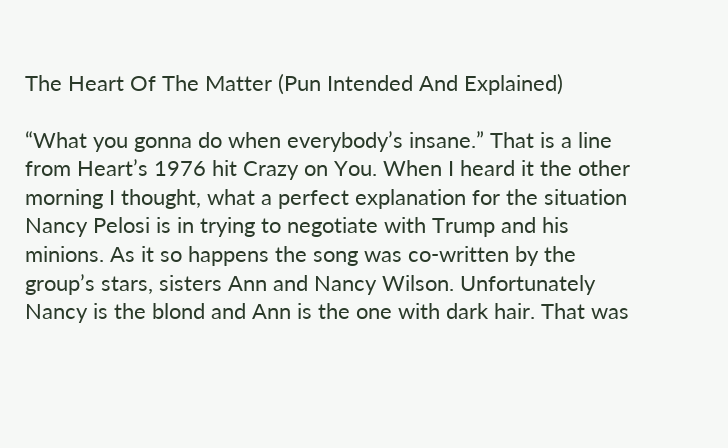The Heart Of The Matter (Pun Intended And Explained)

“What you gonna do when everybody’s insane.” That is a line from Heart’s 1976 hit Crazy on You. When I heard it the other morning I thought, what a perfect explanation for the situation Nancy Pelosi is in trying to negotiate with Trump and his minions. As it so happens the song was co-written by the group’s stars, sisters Ann and Nancy Wilson. Unfortunately Nancy is the blond and Ann is the one with dark hair. That was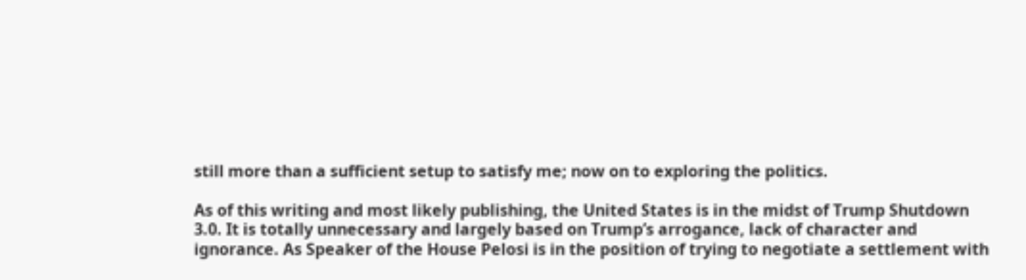still more than a sufficient setup to satisfy me; now on to exploring the politics.

As of this writing and most likely publishing, the United States is in the midst of Trump Shutdown 3.0. It is totally unnecessary and largely based on Trump’s arrogance, lack of character and ignorance. As Speaker of the House Pelosi is in the position of trying to negotiate a settlement with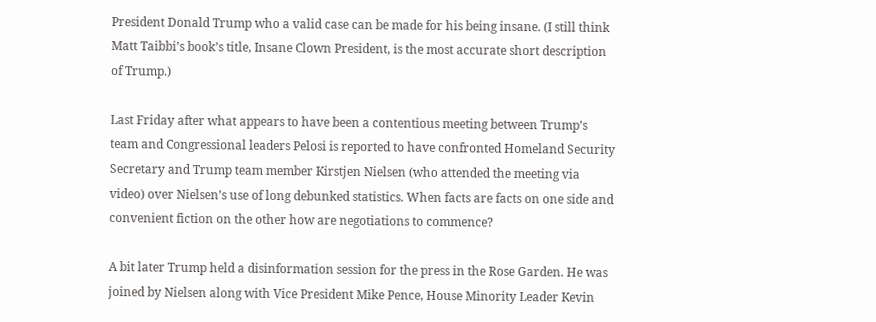President Donald Trump who a valid case can be made for his being insane. (I still think Matt Taibbi’s book’s title, Insane Clown President, is the most accurate short description of Trump.)

Last Friday after what appears to have been a contentious meeting between Trump’s team and Congressional leaders Pelosi is reported to have confronted Homeland Security Secretary and Trump team member Kirstjen Nielsen (who attended the meeting via video) over Nielsen’s use of long debunked statistics. When facts are facts on one side and convenient fiction on the other how are negotiations to commence?

A bit later Trump held a disinformation session for the press in the Rose Garden. He was joined by Nielsen along with Vice President Mike Pence, House Minority Leader Kevin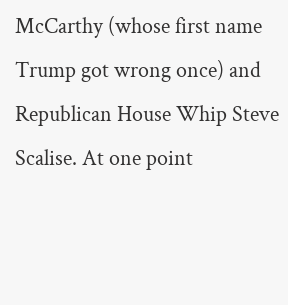McCarthy (whose first name Trump got wrong once) and Republican House Whip Steve Scalise. At one point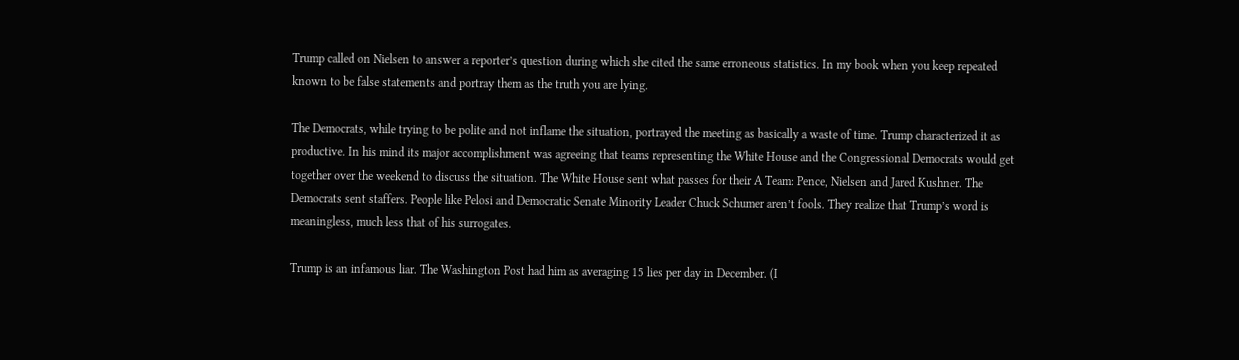Trump called on Nielsen to answer a reporter’s question during which she cited the same erroneous statistics. In my book when you keep repeated known to be false statements and portray them as the truth you are lying.

The Democrats, while trying to be polite and not inflame the situation, portrayed the meeting as basically a waste of time. Trump characterized it as productive. In his mind its major accomplishment was agreeing that teams representing the White House and the Congressional Democrats would get together over the weekend to discuss the situation. The White House sent what passes for their A Team: Pence, Nielsen and Jared Kushner. The Democrats sent staffers. People like Pelosi and Democratic Senate Minority Leader Chuck Schumer aren’t fools. They realize that Trump’s word is meaningless, much less that of his surrogates.

Trump is an infamous liar. The Washington Post had him as averaging 15 lies per day in December. (I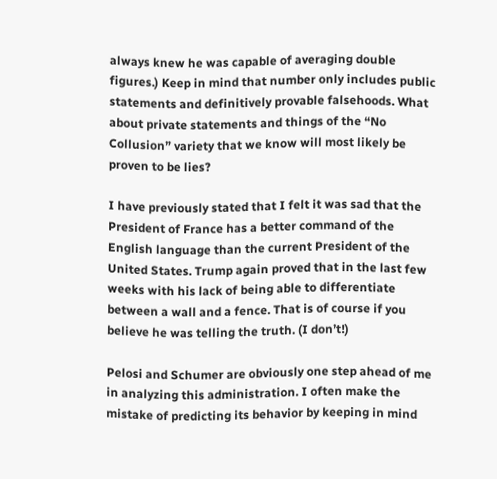always knew he was capable of averaging double figures.) Keep in mind that number only includes public statements and definitively provable falsehoods. What about private statements and things of the “No Collusion” variety that we know will most likely be proven to be lies?

I have previously stated that I felt it was sad that the President of France has a better command of the English language than the current President of the United States. Trump again proved that in the last few weeks with his lack of being able to differentiate between a wall and a fence. That is of course if you believe he was telling the truth. (I don’t!)

Pelosi and Schumer are obviously one step ahead of me in analyzing this administration. I often make the mistake of predicting its behavior by keeping in mind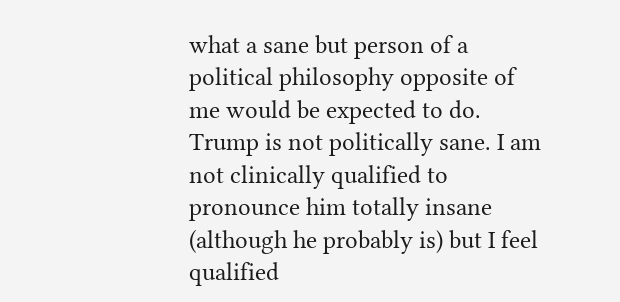what a sane but person of a political philosophy opposite of me would be expected to do. Trump is not politically sane. I am not clinically qualified to pronounce him totally insane (although he probably is) but I feel qualified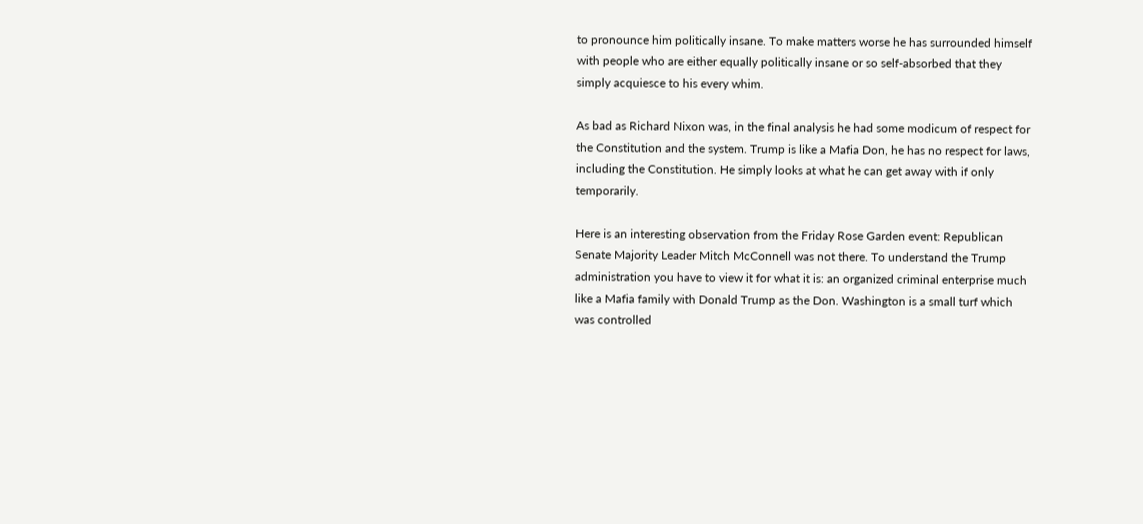to pronounce him politically insane. To make matters worse he has surrounded himself with people who are either equally politically insane or so self-absorbed that they simply acquiesce to his every whim.

As bad as Richard Nixon was, in the final analysis he had some modicum of respect for the Constitution and the system. Trump is like a Mafia Don, he has no respect for laws, including the Constitution. He simply looks at what he can get away with if only temporarily.

Here is an interesting observation from the Friday Rose Garden event: Republican Senate Majority Leader Mitch McConnell was not there. To understand the Trump administration you have to view it for what it is: an organized criminal enterprise much like a Mafia family with Donald Trump as the Don. Washington is a small turf which was controlled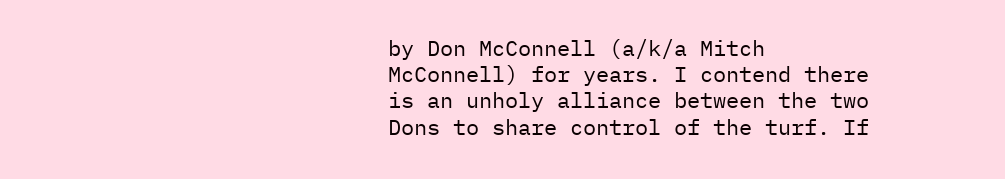by Don McConnell (a/k/a Mitch McConnell) for years. I contend there is an unholy alliance between the two Dons to share control of the turf. If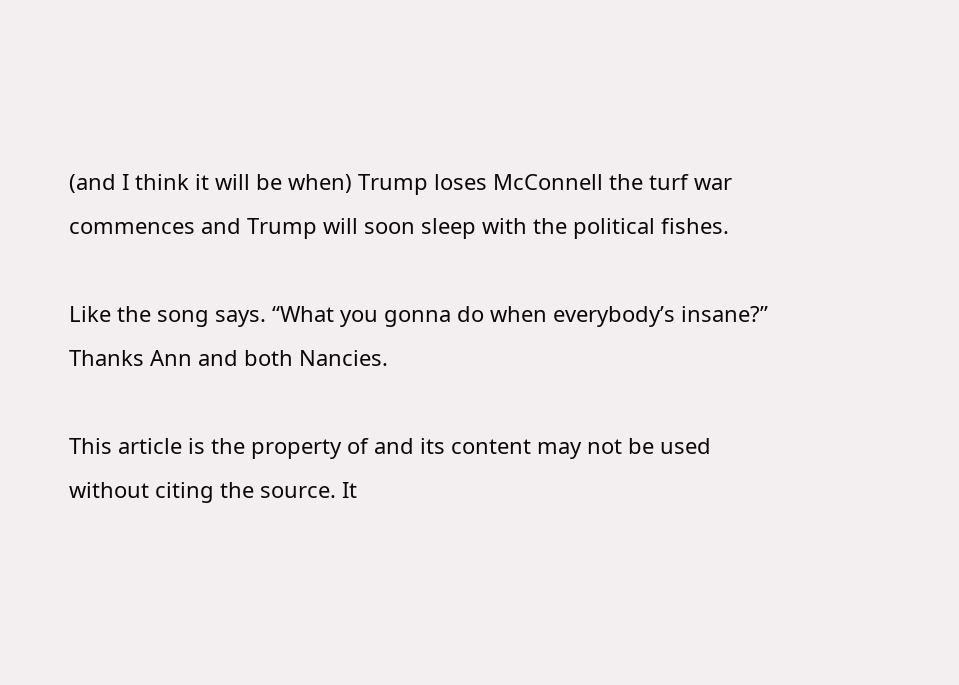(and I think it will be when) Trump loses McConnell the turf war commences and Trump will soon sleep with the political fishes.

Like the song says. “What you gonna do when everybody’s insane?” Thanks Ann and both Nancies.

This article is the property of and its content may not be used without citing the source. It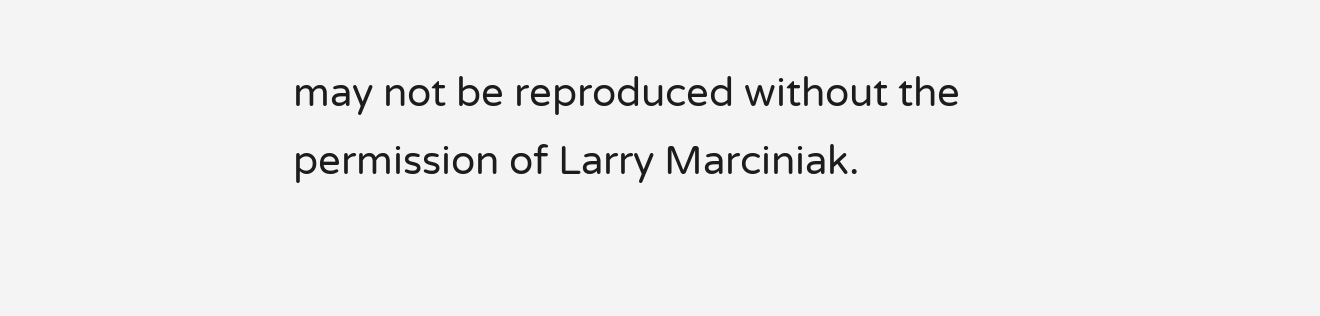may not be reproduced without the permission of Larry Marciniak.